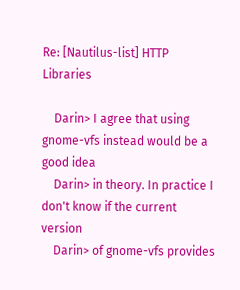Re: [Nautilus-list] HTTP Libraries

    Darin> I agree that using gnome-vfs instead would be a good idea
    Darin> in theory. In practice I don't know if the current version
    Darin> of gnome-vfs provides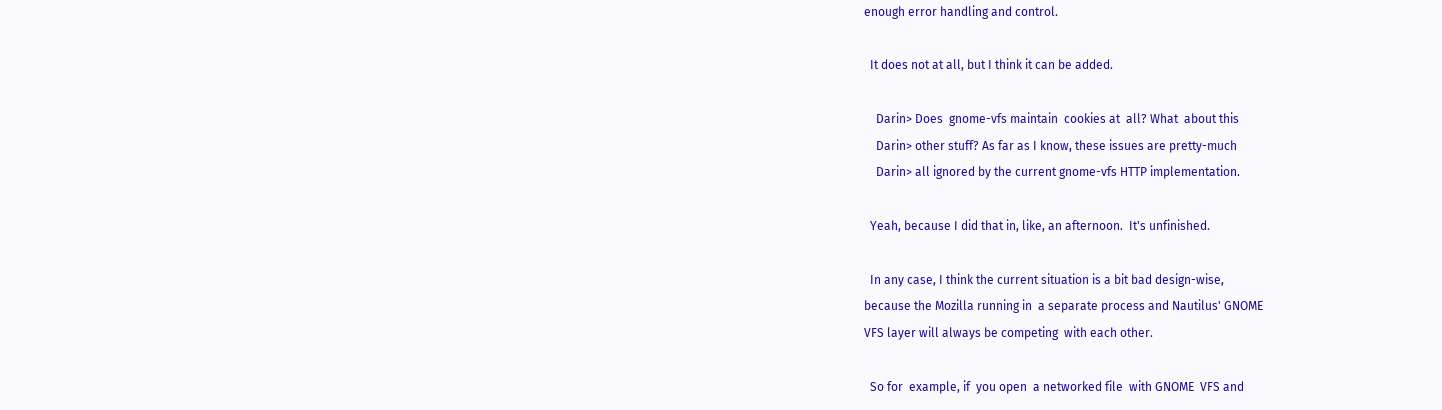enough error handling and control.

  It does not at all, but I think it can be added.

    Darin> Does  gnome-vfs maintain  cookies at  all? What  about this
    Darin> other stuff? As far as I know, these issues are pretty-much
    Darin> all ignored by the current gnome-vfs HTTP implementation.

  Yeah, because I did that in, like, an afternoon.  It's unfinished.

  In any case, I think the current situation is a bit bad design-wise,
because the Mozilla running in  a separate process and Nautilus' GNOME
VFS layer will always be competing  with each other.

  So for  example, if  you open  a networked file  with GNOME  VFS and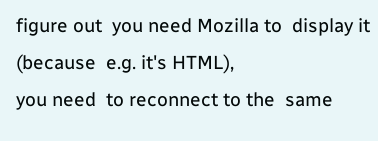figure out  you need Mozilla to  display it (because  e.g. it's HTML),
you need  to reconnect to the  same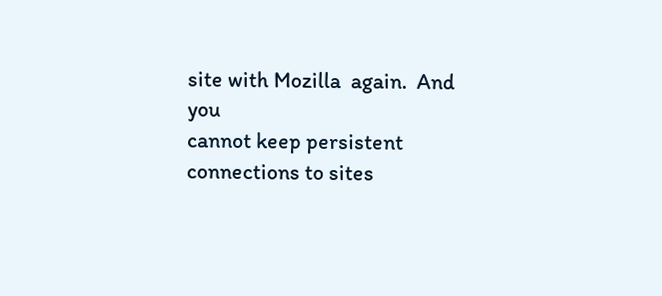site with Mozilla  again.  And you
cannot keep persistent connections to sites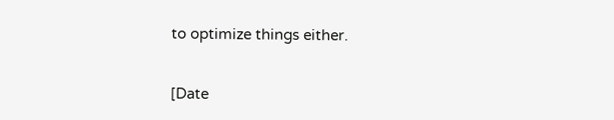to optimize things either.


[Date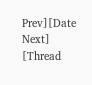Prev][Date Next]   [Thread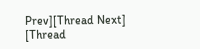Prev][Thread Next]   [Thread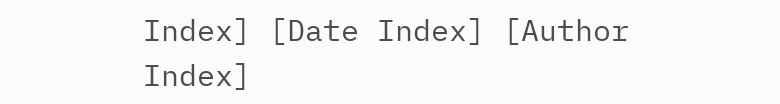Index] [Date Index] [Author Index]